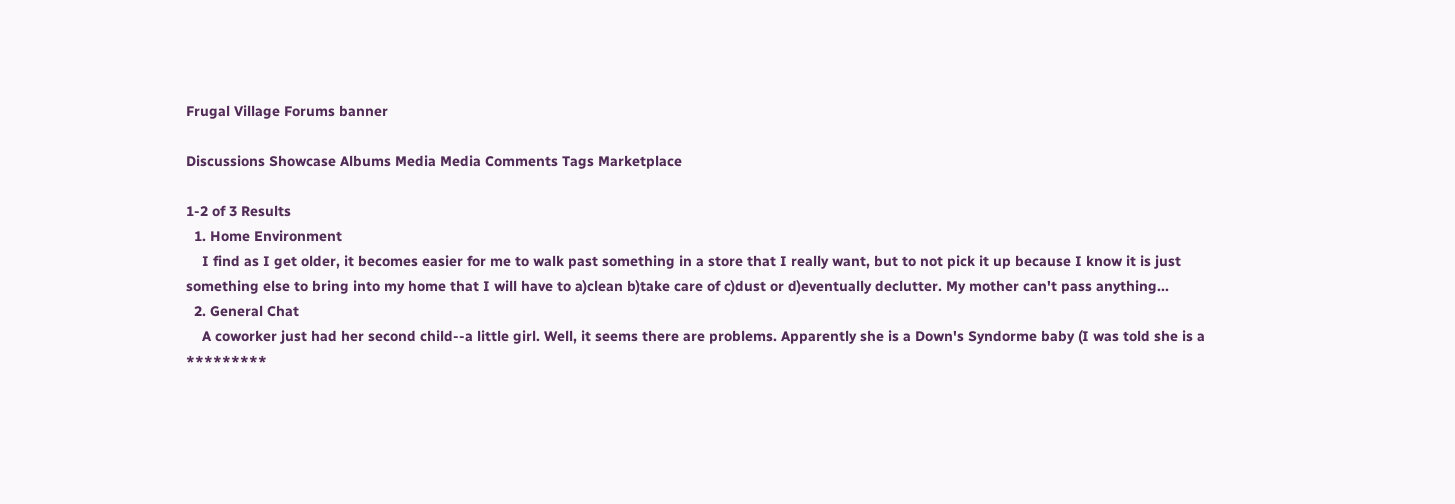Frugal Village Forums banner

Discussions Showcase Albums Media Media Comments Tags Marketplace

1-2 of 3 Results
  1. Home Environment
    I find as I get older, it becomes easier for me to walk past something in a store that I really want, but to not pick it up because I know it is just something else to bring into my home that I will have to a)clean b)take care of c)dust or d)eventually declutter. My mother can't pass anything...
  2. General Chat
    A coworker just had her second child--a little girl. Well, it seems there are problems. Apparently she is a Down's Syndorme baby (I was told she is a *********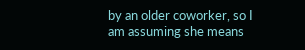by an older coworker, so I am assuming she means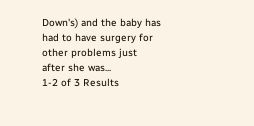Down's) and the baby has had to have surgery for other problems just after she was...
1-2 of 3 Results